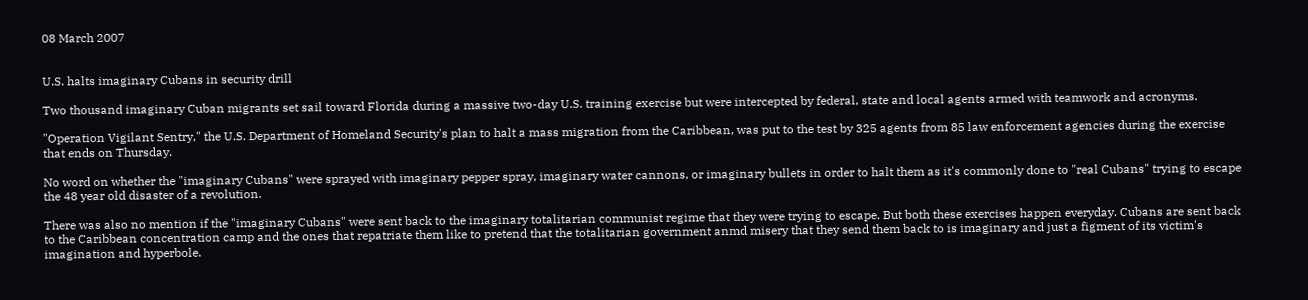08 March 2007


U.S. halts imaginary Cubans in security drill

Two thousand imaginary Cuban migrants set sail toward Florida during a massive two-day U.S. training exercise but were intercepted by federal, state and local agents armed with teamwork and acronyms.

"Operation Vigilant Sentry," the U.S. Department of Homeland Security's plan to halt a mass migration from the Caribbean, was put to the test by 325 agents from 85 law enforcement agencies during the exercise that ends on Thursday.

No word on whether the "imaginary Cubans" were sprayed with imaginary pepper spray, imaginary water cannons, or imaginary bullets in order to halt them as it's commonly done to "real Cubans" trying to escape the 48 year old disaster of a revolution.

There was also no mention if the "imaginary Cubans" were sent back to the imaginary totalitarian communist regime that they were trying to escape. But both these exercises happen everyday. Cubans are sent back to the Caribbean concentration camp and the ones that repatriate them like to pretend that the totalitarian government anmd misery that they send them back to is imaginary and just a figment of its victim's imagination and hyperbole.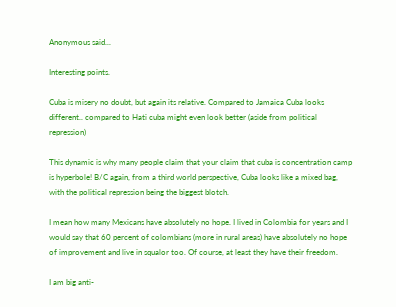Anonymous said...

Interesting points.

Cuba is misery no doubt, but again its relative. Compared to Jamaica Cuba looks different.. compared to Hati cuba might even look better (aside from political repression)

This dynamic is why many people claim that your claim that cuba is concentration camp is hyperbole! B/C again, from a third world perspective, Cuba looks like a mixed bag, with the political repression being the biggest blotch.

I mean how many Mexicans have absolutely no hope. I lived in Colombia for years and I would say that 60 percent of colombians (more in rural areas) have absolutely no hope of improvement and live in squalor too. Of course, at least they have their freedom.

I am big anti-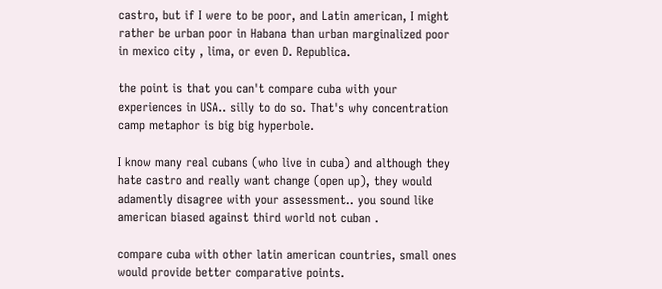castro, but if I were to be poor, and Latin american, I might rather be urban poor in Habana than urban marginalized poor in mexico city , lima, or even D. Republica.

the point is that you can't compare cuba with your experiences in USA.. silly to do so. That's why concentration camp metaphor is big big hyperbole.

I know many real cubans (who live in cuba) and although they hate castro and really want change (open up), they would adamently disagree with your assessment.. you sound like american biased against third world not cuban .

compare cuba with other latin american countries, small ones would provide better comparative points.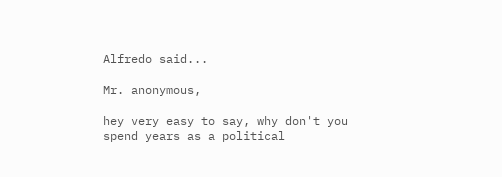Alfredo said...

Mr. anonymous,

hey very easy to say, why don't you spend years as a political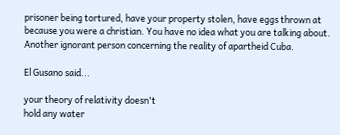prisoner being tortured, have your property stolen, have eggs thrown at because you were a christian. You have no idea what you are talking about. Another ignorant person concerning the reality of apartheid Cuba.

El Gusano said...

your theory of relativity doesn't
hold any water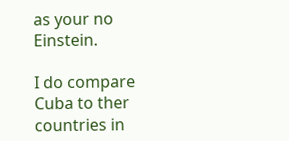as your no Einstein.

I do compare Cuba to ther countries in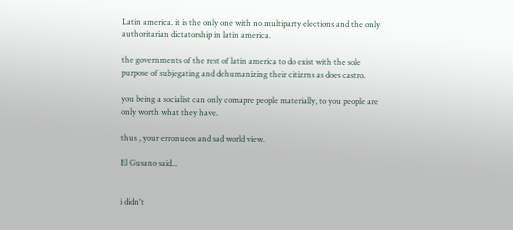Latin america. it is the only one with no multiparty elections and the only authoritarian dictatorship in latin america.

the governments of the rest of latin america to do exist with the sole purpose of subjegating and dehumanizing their citizrns as does castro.

you being a socialist can only comapre people materially, to you people are only worth what they have.

thus , your erronueos and sad world view.

El Gusano said...


i didn't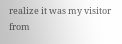realize it was my visitor from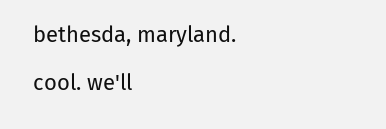bethesda, maryland.

cool. we'll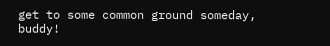get to some common ground someday, buddy!